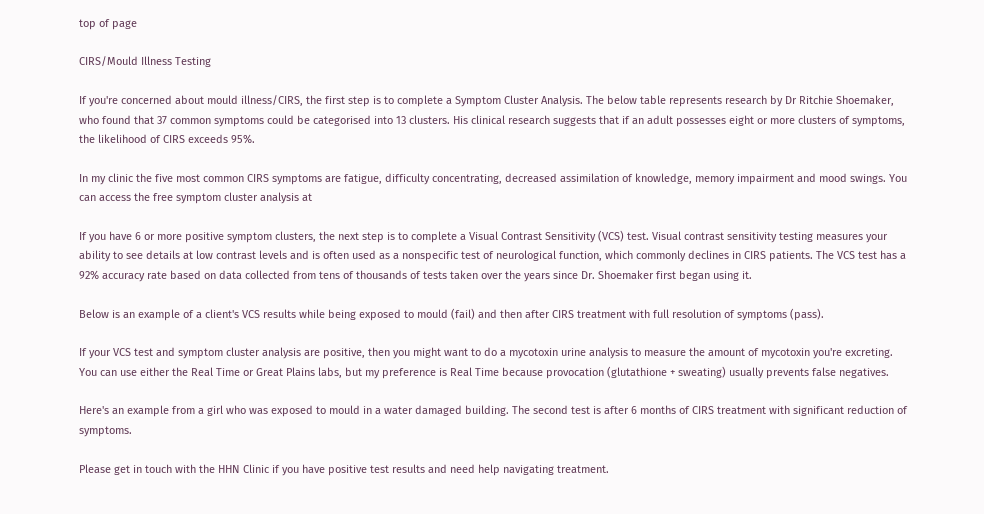top of page

CIRS/Mould Illness Testing

If you're concerned about mould illness/CIRS, the first step is to complete a Symptom Cluster Analysis. The below table represents research by Dr Ritchie Shoemaker, who found that 37 common symptoms could be categorised into 13 clusters. His clinical research suggests that if an adult possesses eight or more clusters of symptoms, the likelihood of CIRS exceeds 95%.

In my clinic the five most common CIRS symptoms are fatigue, difficulty concentrating, decreased assimilation of knowledge, memory impairment and mood swings. You can access the free symptom cluster analysis at

If you have 6 or more positive symptom clusters, the next step is to complete a Visual Contrast Sensitivity (VCS) test. Visual contrast sensitivity testing measures your ability to see details at low contrast levels and is often used as a nonspecific test of neurological function, which commonly declines in CIRS patients. The VCS test has a 92% accuracy rate based on data collected from tens of thousands of tests taken over the years since Dr. Shoemaker first began using it.

Below is an example of a client's VCS results while being exposed to mould (fail) and then after CIRS treatment with full resolution of symptoms (pass).

If your VCS test and symptom cluster analysis are positive, then you might want to do a mycotoxin urine analysis to measure the amount of mycotoxin you're excreting. You can use either the Real Time or Great Plains labs, but my preference is Real Time because provocation (glutathione + sweating) usually prevents false negatives.

Here's an example from a girl who was exposed to mould in a water damaged building. The second test is after 6 months of CIRS treatment with significant reduction of symptoms.

Please get in touch with the HHN Clinic if you have positive test results and need help navigating treatment.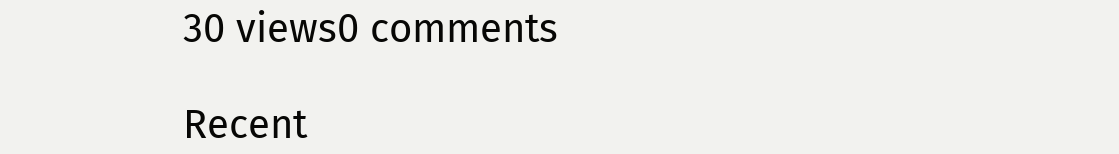30 views0 comments

Recent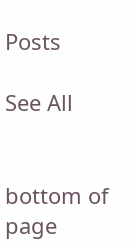Posts

See All


bottom of page